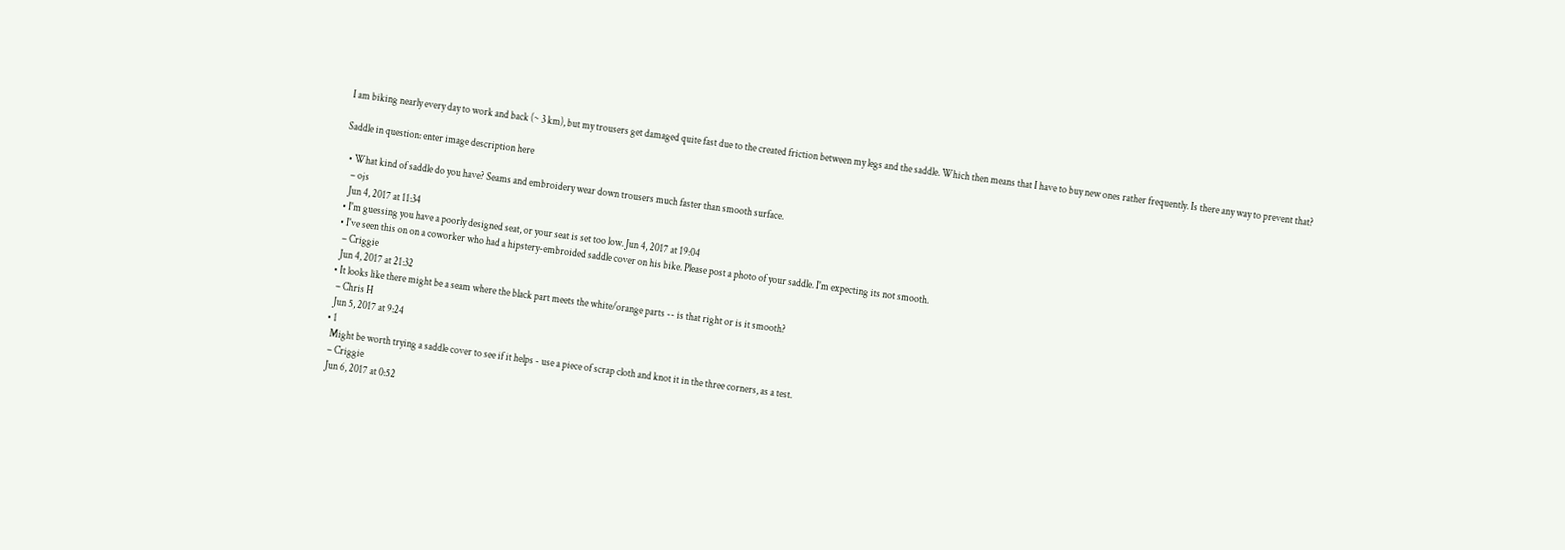I am biking nearly every day to work and back (~ 3 km), but my trousers get damaged quite fast due to the created friction between my legs and the saddle. Which then means that I have to buy new ones rather frequently. Is there any way to prevent that?

Saddle in question: enter image description here

  • What kind of saddle do you have? Seams and embroidery wear down trousers much faster than smooth surface.
    – ojs
    Jun 4, 2017 at 11:34
  • I'm guessing you have a poorly designed seat, or your seat is set too low. Jun 4, 2017 at 19:04
  • I've seen this on on a coworker who had a hipstery-embroided saddle cover on his bike. Please post a photo of your saddle. I'm expecting its not smooth.
    – Criggie
    Jun 4, 2017 at 21:32
  • It looks like there might be a seam where the black part meets the white/orange parts -- is that right or is it smooth?
    – Chris H
    Jun 5, 2017 at 9:24
  • 1
    Might be worth trying a saddle cover to see if it helps - use a piece of scrap cloth and knot it in the three corners, as a test.
    – Criggie
    Jun 6, 2017 at 0:52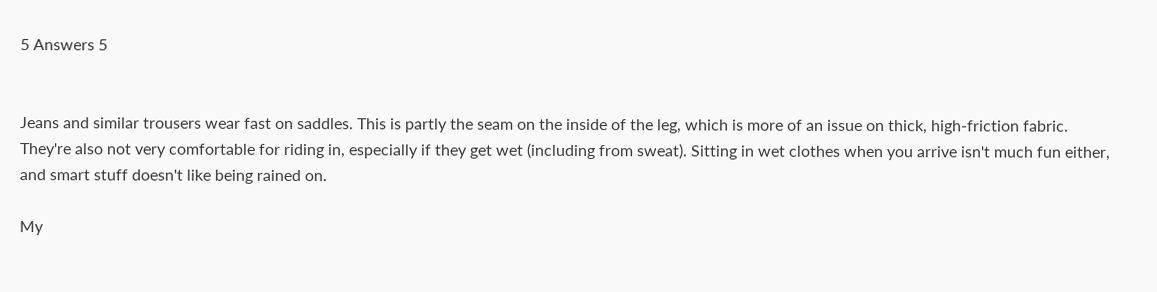5 Answers 5


Jeans and similar trousers wear fast on saddles. This is partly the seam on the inside of the leg, which is more of an issue on thick, high-friction fabric. They're also not very comfortable for riding in, especially if they get wet (including from sweat). Sitting in wet clothes when you arrive isn't much fun either, and smart stuff doesn't like being rained on.

My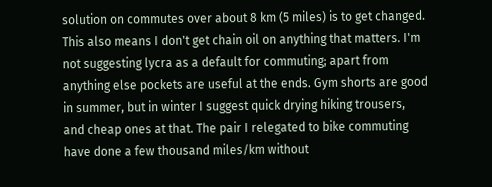solution on commutes over about 8 km (5 miles) is to get changed. This also means I don't get chain oil on anything that matters. I'm not suggesting lycra as a default for commuting; apart from anything else pockets are useful at the ends. Gym shorts are good in summer, but in winter I suggest quick drying hiking trousers, and cheap ones at that. The pair I relegated to bike commuting have done a few thousand miles/km without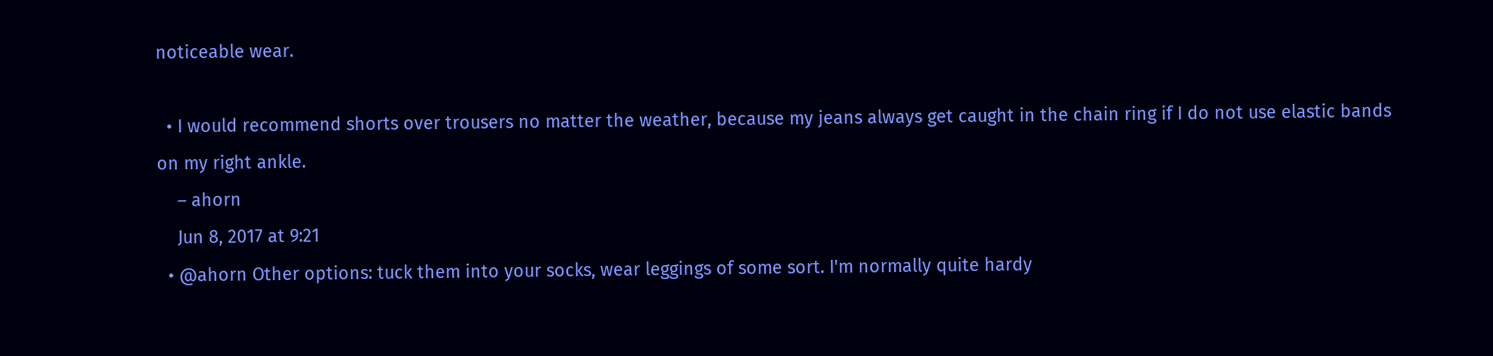noticeable wear.

  • I would recommend shorts over trousers no matter the weather, because my jeans always get caught in the chain ring if I do not use elastic bands on my right ankle.
    – ahorn
    Jun 8, 2017 at 9:21
  • @ahorn Other options: tuck them into your socks, wear leggings of some sort. I'm normally quite hardy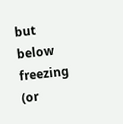but below freezing (or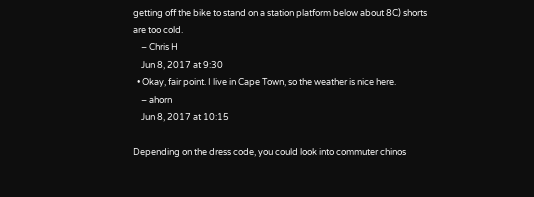getting off the bike to stand on a station platform below about 8C) shorts are too cold.
    – Chris H
    Jun 8, 2017 at 9:30
  • Okay, fair point. I live in Cape Town, so the weather is nice here.
    – ahorn
    Jun 8, 2017 at 10:15

Depending on the dress code, you could look into commuter chinos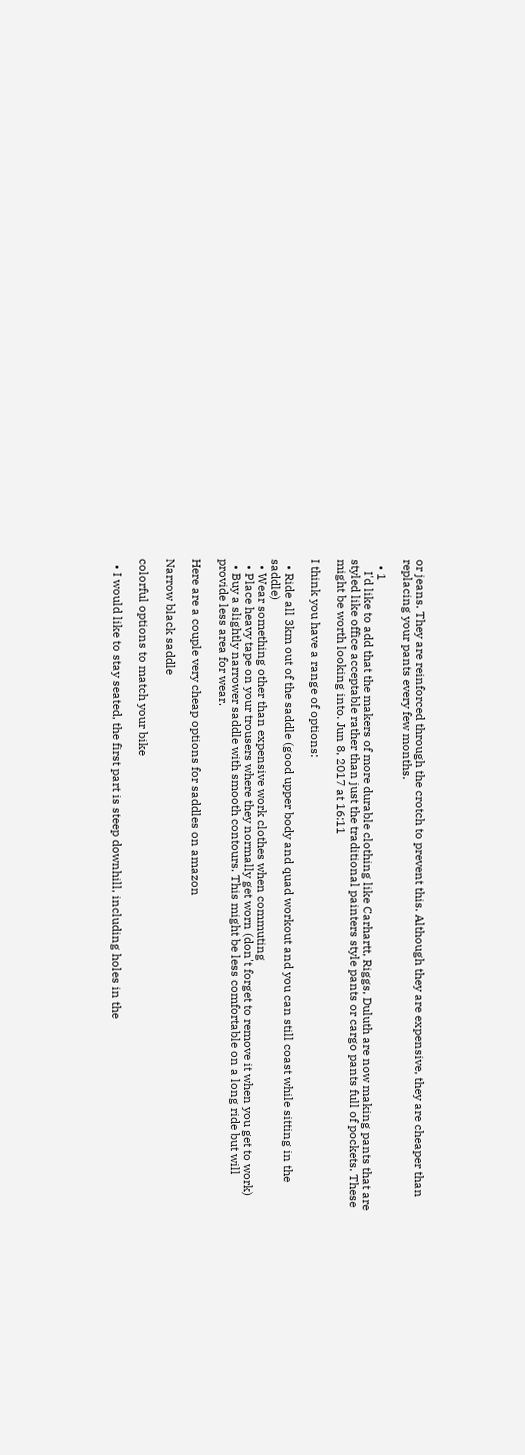or jeans. They are reinforced through the crotch to prevent this. Although they are expensive, they are cheaper than replacing your pants every few months.

  • 1
    I'd like to add that the makers of more durable clothing like Carhartt, Riggs, Duluth are now making pants that are styled like office acceptable rather than just the traditional painters style pants or cargo pants full of pockets. These might be worth looking into. Jun 8, 2017 at 16:11

I think you have a range of options:

  • Ride all 3km out of the saddle (good upper body and quad workout and you can still coast while sitting in the saddle)
  • Wear something other than expensive work clothes when commuting
  • Place heavy tape on your trousers where they normally get worn (don't forget to remove it when you get to work)
  • Buy a slightly narrower saddle with smooth contours. This might be less comfortable on a long ride but will provide less area for wear.

Here are a couple very cheap options for saddles on amazon

Narrow black saddle

colorful options to match your bike

  • I would like to stay seated, the first part is steep downhill, including holes in the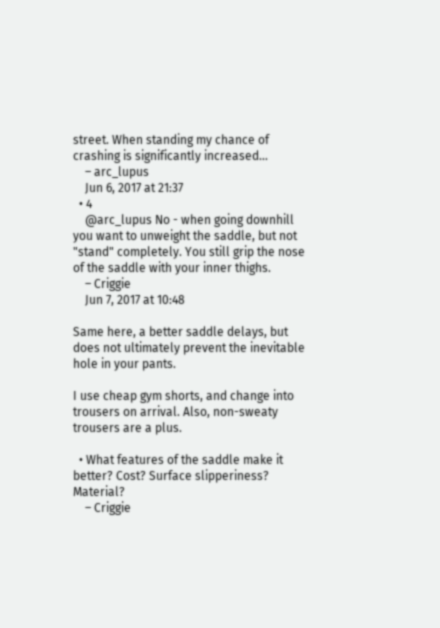street. When standing my chance of crashing is significantly increased...
    – arc_lupus
    Jun 6, 2017 at 21:37
  • 4
    @arc_lupus No - when going downhill you want to unweight the saddle, but not "stand" completely. You still grip the nose of the saddle with your inner thighs.
    – Criggie
    Jun 7, 2017 at 10:48

Same here, a better saddle delays, but does not ultimately prevent the inevitable hole in your pants.

I use cheap gym shorts, and change into trousers on arrival. Also, non-sweaty trousers are a plus.

  • What features of the saddle make it better? Cost? Surface slipperiness? Material?
    – Criggie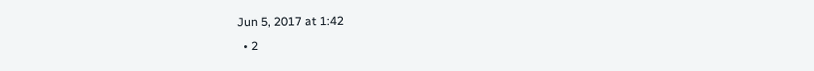Jun 5, 2017 at 1:42
  • 2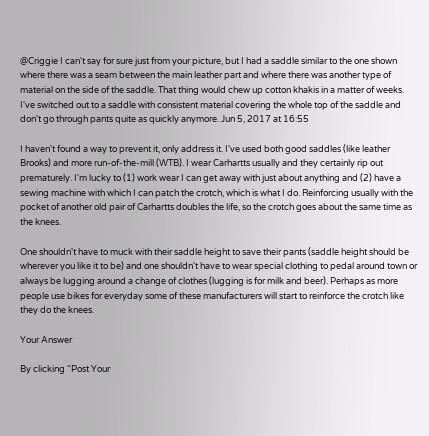@Criggie I can't say for sure just from your picture, but I had a saddle similar to the one shown where there was a seam between the main leather part and where there was another type of material on the side of the saddle. That thing would chew up cotton khakis in a matter of weeks. I've switched out to a saddle with consistent material covering the whole top of the saddle and don't go through pants quite as quickly anymore. Jun 5, 2017 at 16:55

I haven't found a way to prevent it, only address it. I've used both good saddles (like leather Brooks) and more run-of-the-mill (WTB). I wear Carhartts usually and they certainly rip out prematurely. I'm lucky to (1) work wear I can get away with just about anything and (2) have a sewing machine with which I can patch the crotch, which is what I do. Reinforcing usually with the pocket of another old pair of Carhartts doubles the life, so the crotch goes about the same time as the knees.

One shouldn't have to muck with their saddle height to save their pants (saddle height should be wherever you like it to be) and one shouldn't have to wear special clothing to pedal around town or always be lugging around a change of clothes (lugging is for milk and beer). Perhaps as more people use bikes for everyday some of these manufacturers will start to reinforce the crotch like they do the knees.

Your Answer

By clicking “Post Your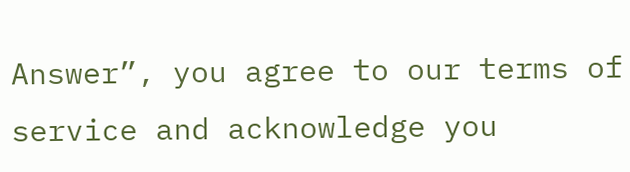Answer”, you agree to our terms of service and acknowledge you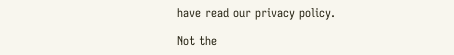have read our privacy policy.

Not the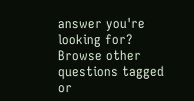answer you're looking for? Browse other questions tagged or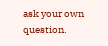ask your own question.